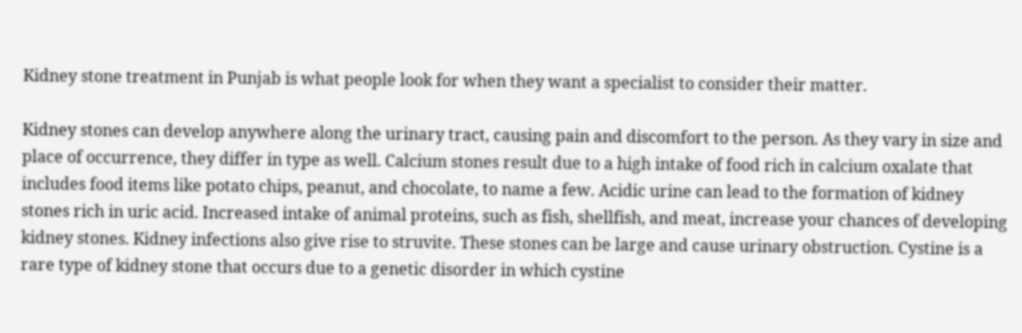Kidney stone treatment in Punjab is what people look for when they want a specialist to consider their matter.

Kidney stones can develop anywhere along the urinary tract, causing pain and discomfort to the person. As they vary in size and place of occurrence, they differ in type as well. Calcium stones result due to a high intake of food rich in calcium oxalate that includes food items like potato chips, peanut, and chocolate, to name a few. Acidic urine can lead to the formation of kidney stones rich in uric acid. Increased intake of animal proteins, such as fish, shellfish, and meat, increase your chances of developing kidney stones. Kidney infections also give rise to struvite. These stones can be large and cause urinary obstruction. Cystine is a rare type of kidney stone that occurs due to a genetic disorder in which cystine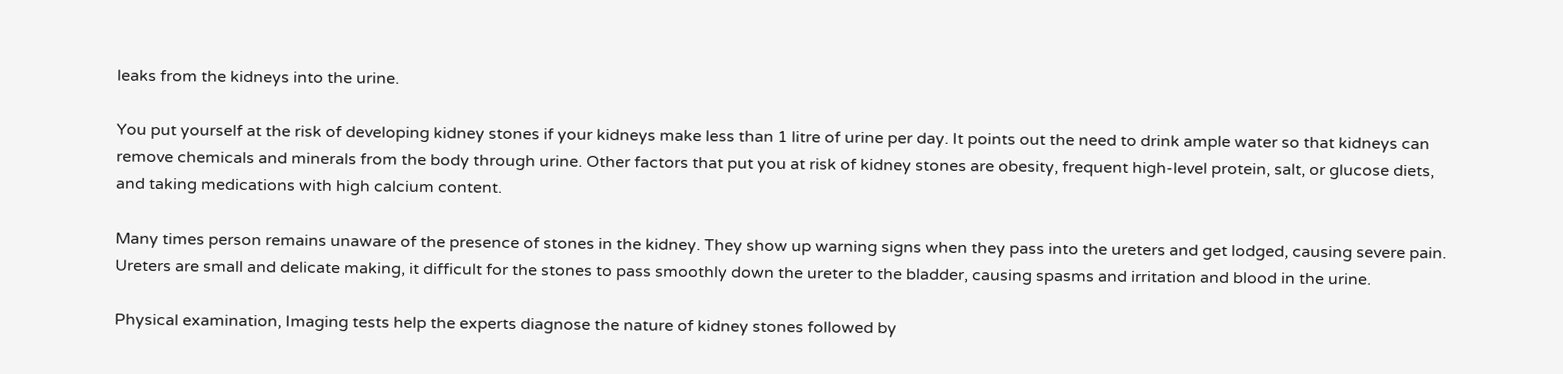leaks from the kidneys into the urine.

You put yourself at the risk of developing kidney stones if your kidneys make less than 1 litre of urine per day. It points out the need to drink ample water so that kidneys can remove chemicals and minerals from the body through urine. Other factors that put you at risk of kidney stones are obesity, frequent high-level protein, salt, or glucose diets, and taking medications with high calcium content.

Many times person remains unaware of the presence of stones in the kidney. They show up warning signs when they pass into the ureters and get lodged, causing severe pain. Ureters are small and delicate making, it difficult for the stones to pass smoothly down the ureter to the bladder, causing spasms and irritation and blood in the urine.

Physical examination, Imaging tests help the experts diagnose the nature of kidney stones followed by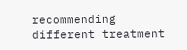recommending different treatment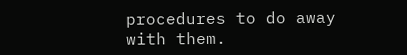procedures to do away with them.